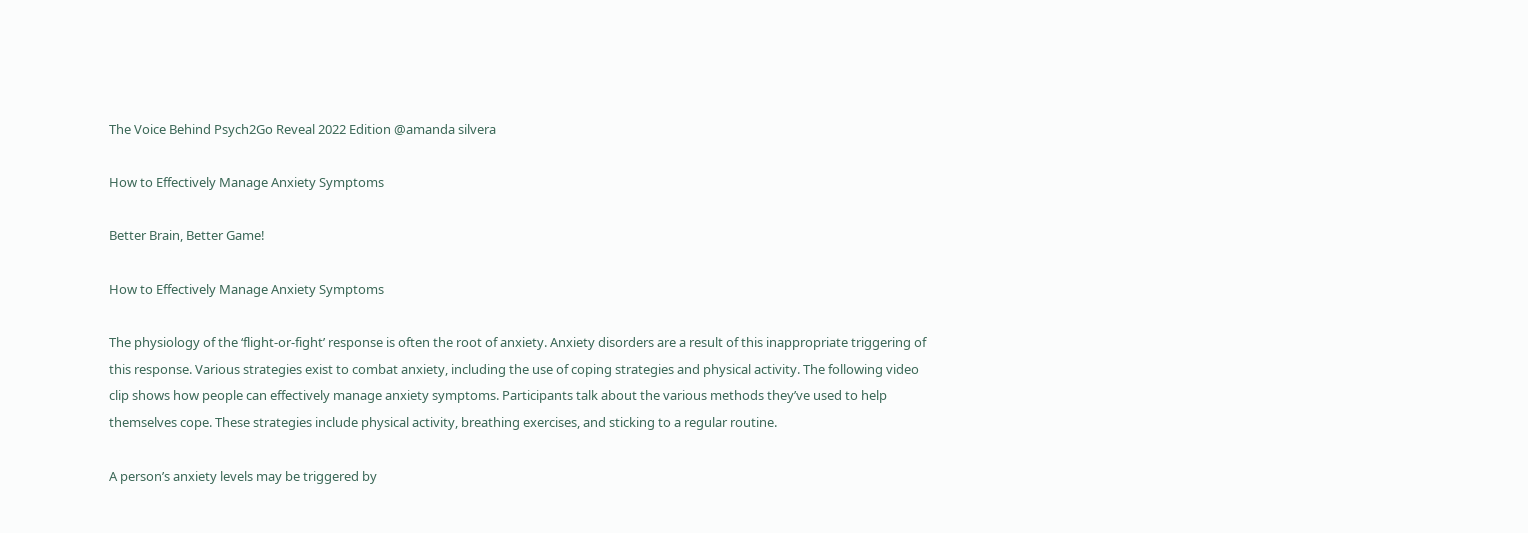The Voice Behind Psych2Go Reveal 2022 Edition @amanda silvera

How to Effectively Manage Anxiety Symptoms

Better Brain, Better Game!

How to Effectively Manage Anxiety Symptoms

The physiology of the ‘flight-or-fight’ response is often the root of anxiety. Anxiety disorders are a result of this inappropriate triggering of this response. Various strategies exist to combat anxiety, including the use of coping strategies and physical activity. The following video clip shows how people can effectively manage anxiety symptoms. Participants talk about the various methods they’ve used to help themselves cope. These strategies include physical activity, breathing exercises, and sticking to a regular routine.

A person’s anxiety levels may be triggered by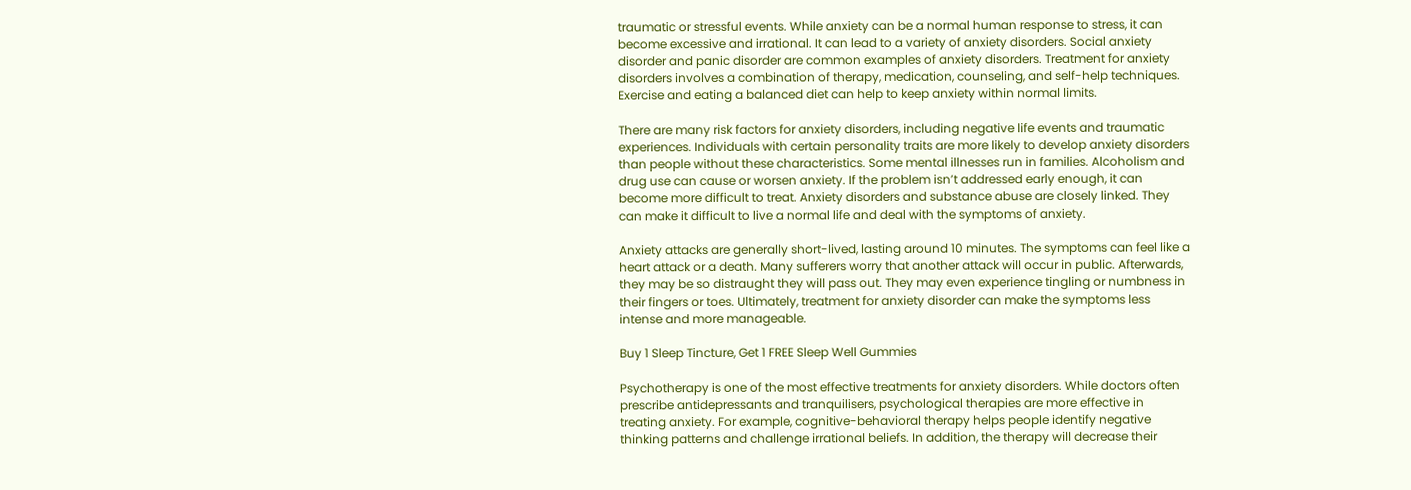traumatic or stressful events. While anxiety can be a normal human response to stress, it can become excessive and irrational. It can lead to a variety of anxiety disorders. Social anxiety disorder and panic disorder are common examples of anxiety disorders. Treatment for anxiety disorders involves a combination of therapy, medication, counseling, and self-help techniques. Exercise and eating a balanced diet can help to keep anxiety within normal limits.

There are many risk factors for anxiety disorders, including negative life events and traumatic experiences. Individuals with certain personality traits are more likely to develop anxiety disorders than people without these characteristics. Some mental illnesses run in families. Alcoholism and drug use can cause or worsen anxiety. If the problem isn’t addressed early enough, it can become more difficult to treat. Anxiety disorders and substance abuse are closely linked. They can make it difficult to live a normal life and deal with the symptoms of anxiety.

Anxiety attacks are generally short-lived, lasting around 10 minutes. The symptoms can feel like a heart attack or a death. Many sufferers worry that another attack will occur in public. Afterwards, they may be so distraught they will pass out. They may even experience tingling or numbness in their fingers or toes. Ultimately, treatment for anxiety disorder can make the symptoms less intense and more manageable.

Buy 1 Sleep Tincture, Get 1 FREE Sleep Well Gummies

Psychotherapy is one of the most effective treatments for anxiety disorders. While doctors often prescribe antidepressants and tranquilisers, psychological therapies are more effective in treating anxiety. For example, cognitive-behavioral therapy helps people identify negative thinking patterns and challenge irrational beliefs. In addition, the therapy will decrease their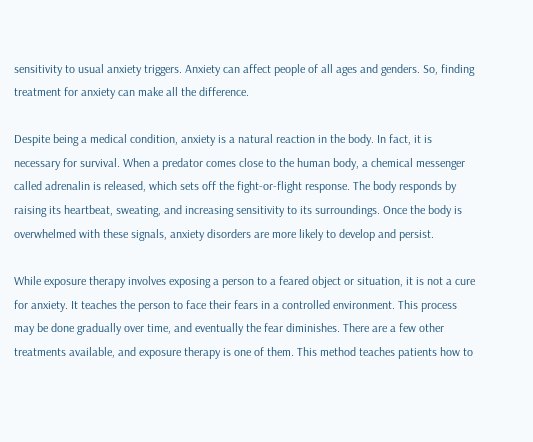sensitivity to usual anxiety triggers. Anxiety can affect people of all ages and genders. So, finding treatment for anxiety can make all the difference.

Despite being a medical condition, anxiety is a natural reaction in the body. In fact, it is necessary for survival. When a predator comes close to the human body, a chemical messenger called adrenalin is released, which sets off the fight-or-flight response. The body responds by raising its heartbeat, sweating, and increasing sensitivity to its surroundings. Once the body is overwhelmed with these signals, anxiety disorders are more likely to develop and persist.

While exposure therapy involves exposing a person to a feared object or situation, it is not a cure for anxiety. It teaches the person to face their fears in a controlled environment. This process may be done gradually over time, and eventually the fear diminishes. There are a few other treatments available, and exposure therapy is one of them. This method teaches patients how to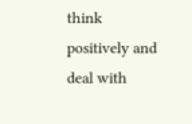think positively and deal with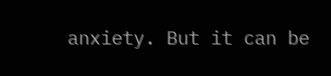anxiety. But it can be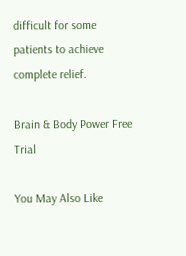difficult for some patients to achieve complete relief.

Brain & Body Power Free Trial

You May Also Like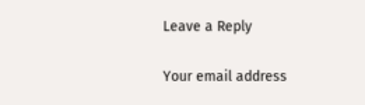Leave a Reply

Your email address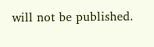will not be published.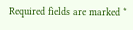Required fields are marked *